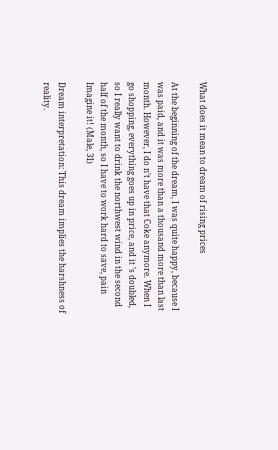What does it mean to dream of rising prices

At the beginning of the dream, I was quite happy, because I was paid, and it was more than a thousand more than last month. However, I do n’t have that Coke anymore. When I go shopping, everything goes up in price, and it ’s doubled, so I really want to drink the northwest wind in the second half of the month, so I have to work hard to save, pain Imagine it! (Male, 31)

Dream interpretation: This dream implies the harshness of reality.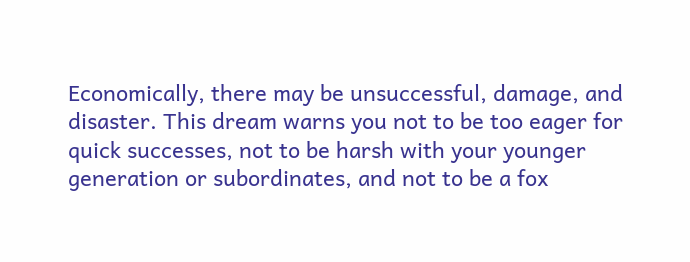Economically, there may be unsuccessful, damage, and disaster. This dream warns you not to be too eager for quick successes, not to be harsh with your younger generation or subordinates, and not to be a fox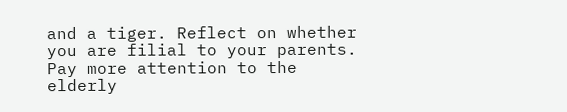and a tiger. Reflect on whether you are filial to your parents. Pay more attention to the elderly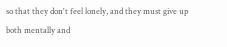so that they don't feel lonely, and they must give up both mentally and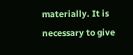materially. It is necessary to give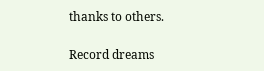thanks to others.

Record dreams